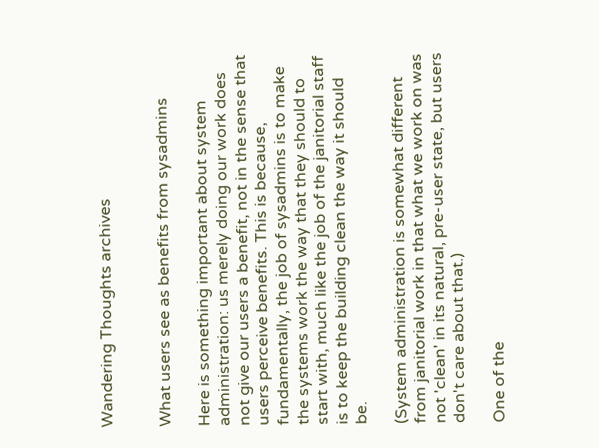Wandering Thoughts archives


What users see as benefits from sysadmins

Here is something important about system administration: us merely doing our work does not give our users a benefit, not in the sense that users perceive benefits. This is because, fundamentally, the job of sysadmins is to make the systems work the way that they should to start with, much like the job of the janitorial staff is to keep the building clean the way it should be.

(System administration is somewhat different from janitorial work in that what we work on was not 'clean' in its natural, pre-user state, but users don't care about that.)

One of the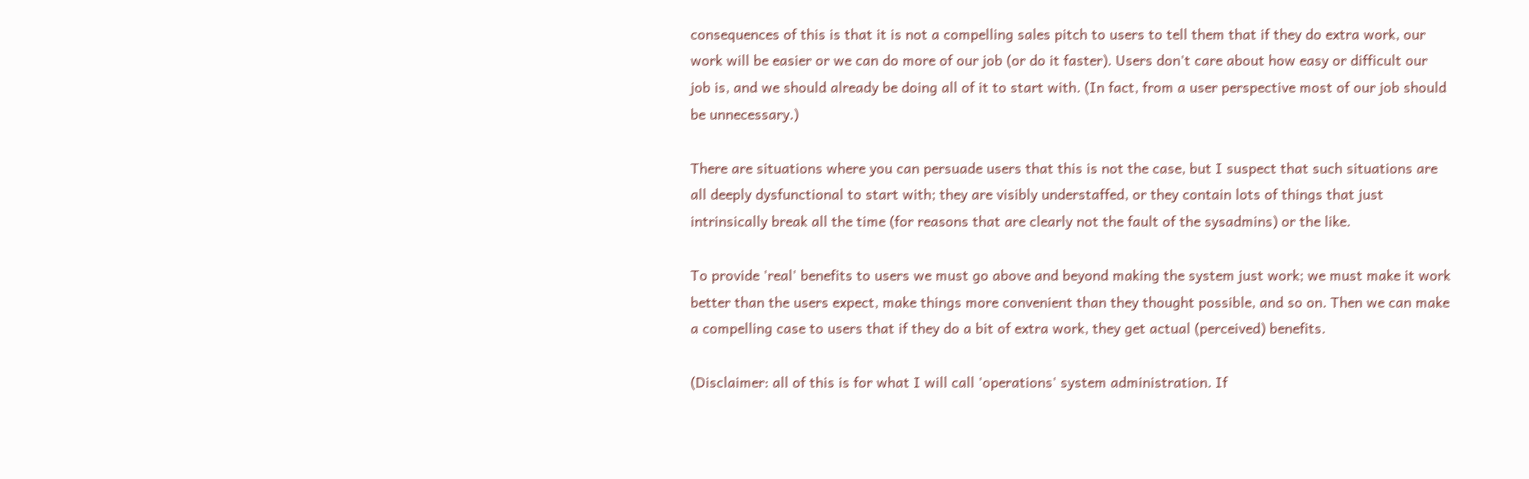consequences of this is that it is not a compelling sales pitch to users to tell them that if they do extra work, our work will be easier or we can do more of our job (or do it faster). Users don't care about how easy or difficult our job is, and we should already be doing all of it to start with. (In fact, from a user perspective most of our job should be unnecessary.)

There are situations where you can persuade users that this is not the case, but I suspect that such situations are all deeply dysfunctional to start with; they are visibly understaffed, or they contain lots of things that just intrinsically break all the time (for reasons that are clearly not the fault of the sysadmins) or the like.

To provide 'real' benefits to users we must go above and beyond making the system just work; we must make it work better than the users expect, make things more convenient than they thought possible, and so on. Then we can make a compelling case to users that if they do a bit of extra work, they get actual (perceived) benefits.

(Disclaimer: all of this is for what I will call 'operations' system administration. If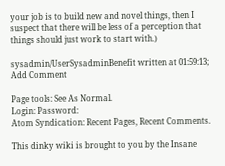your job is to build new and novel things, then I suspect that there will be less of a perception that things should just work to start with.)

sysadmin/UserSysadminBenefit written at 01:59:13; Add Comment

Page tools: See As Normal.
Login: Password:
Atom Syndication: Recent Pages, Recent Comments.

This dinky wiki is brought to you by the Insane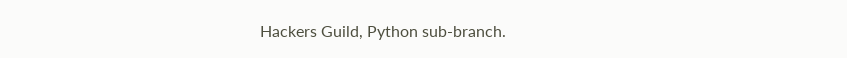Hackers Guild, Python sub-branch.